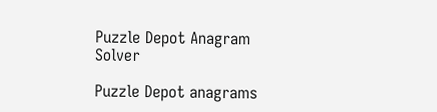Puzzle Depot Anagram Solver

Puzzle Depot anagrams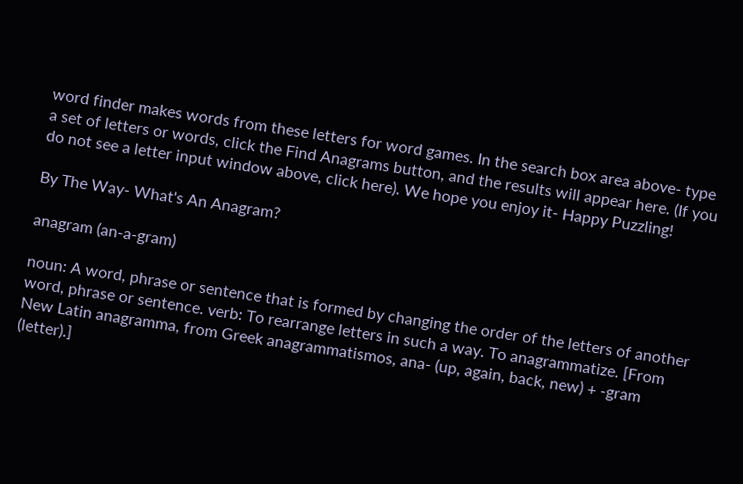word finder makes words from these letters for word games. In the search box area above- type a set of letters or words, click the Find Anagrams button, and the results will appear here. (If you do not see a letter input window above, click here). We hope you enjoy it- Happy Puzzling!

By The Way- What's An Anagram?

anagram (an-a-gram)

noun: A word, phrase or sentence that is formed by changing the order of the letters of another word, phrase or sentence. verb: To rearrange letters in such a way. To anagrammatize. [From New Latin anagramma, from Greek anagrammatismos, ana- (up, again, back, new) + -gram (letter).]